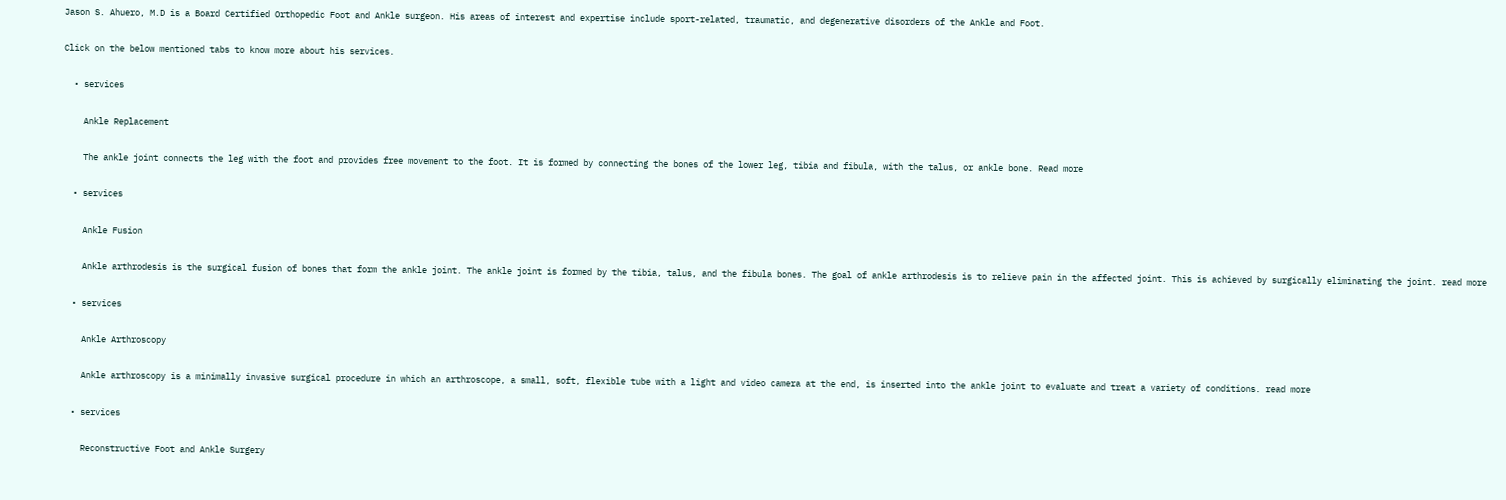Jason S. Ahuero, M.D is a Board Certified Orthopedic Foot and Ankle surgeon. His areas of interest and expertise include sport-related, traumatic, and degenerative disorders of the Ankle and Foot.

Click on the below mentioned tabs to know more about his services.

  • services

    Ankle Replacement

    The ankle joint connects the leg with the foot and provides free movement to the foot. It is formed by connecting the bones of the lower leg, tibia and fibula, with the talus, or ankle bone. Read more

  • services

    Ankle Fusion

    Ankle arthrodesis is the surgical fusion of bones that form the ankle joint. The ankle joint is formed by the tibia, talus, and the fibula bones. The goal of ankle arthrodesis is to relieve pain in the affected joint. This is achieved by surgically eliminating the joint. read more

  • services

    Ankle Arthroscopy

    Ankle arthroscopy is a minimally invasive surgical procedure in which an arthroscope, a small, soft, flexible tube with a light and video camera at the end, is inserted into the ankle joint to evaluate and treat a variety of conditions. read more

  • services

    Reconstructive Foot and Ankle Surgery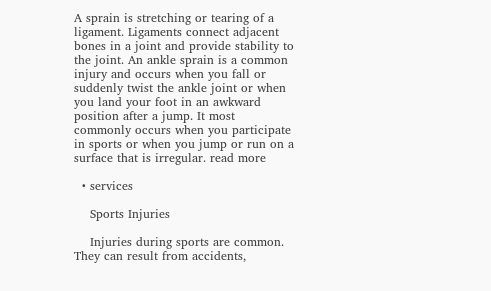A sprain is stretching or tearing of a ligament. Ligaments connect adjacent bones in a joint and provide stability to the joint. An ankle sprain is a common injury and occurs when you fall or suddenly twist the ankle joint or when you land your foot in an awkward position after a jump. It most commonly occurs when you participate in sports or when you jump or run on a surface that is irregular. read more

  • services

    Sports Injuries

    Injuries during sports are common. They can result from accidents,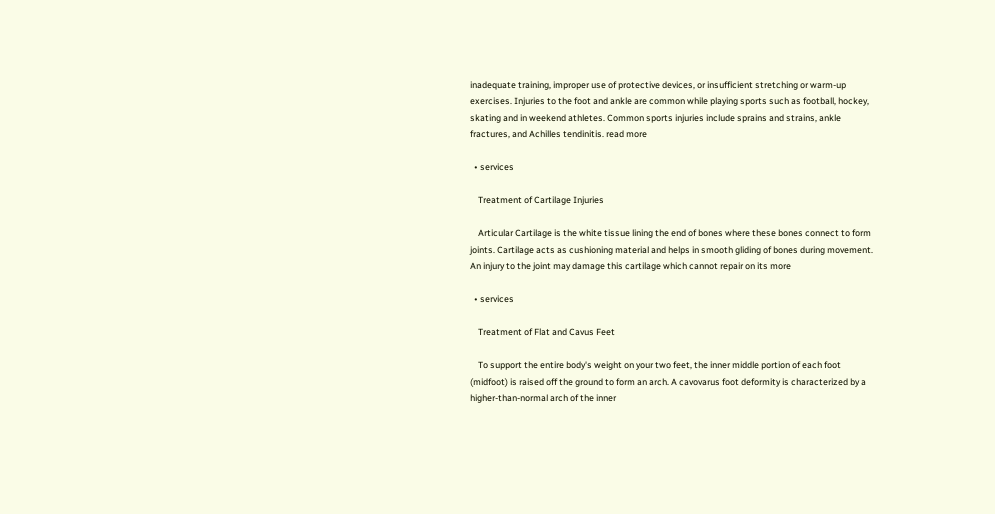inadequate training, improper use of protective devices, or insufficient stretching or warm-up exercises. Injuries to the foot and ankle are common while playing sports such as football, hockey, skating and in weekend athletes. Common sports injuries include sprains and strains, ankle fractures, and Achilles tendinitis. read more

  • services

    Treatment of Cartilage Injuries

    Articular Cartilage is the white tissue lining the end of bones where these bones connect to form joints. Cartilage acts as cushioning material and helps in smooth gliding of bones during movement. An injury to the joint may damage this cartilage which cannot repair on its more

  • services

    Treatment of Flat and Cavus Feet

    To support the entire body's weight on your two feet, the inner middle portion of each foot (midfoot) is raised off the ground to form an arch. A cavovarus foot deformity is characterized by a higher-than-normal arch of the inner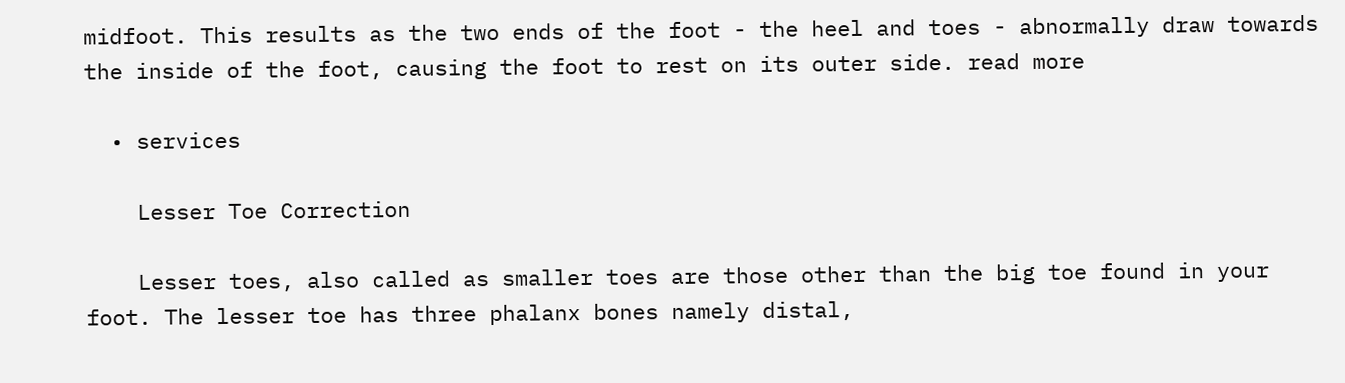midfoot. This results as the two ends of the foot - the heel and toes - abnormally draw towards the inside of the foot, causing the foot to rest on its outer side. read more

  • services

    Lesser Toe Correction

    Lesser toes, also called as smaller toes are those other than the big toe found in your foot. The lesser toe has three phalanx bones namely distal,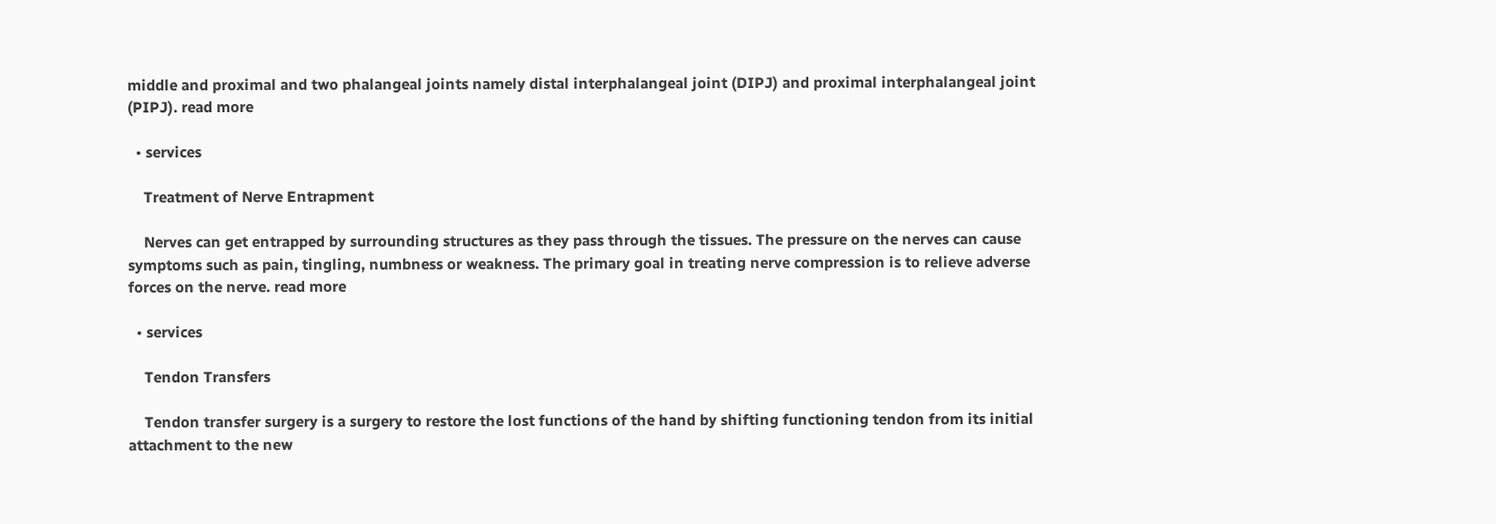middle and proximal and two phalangeal joints namely distal interphalangeal joint (DIPJ) and proximal interphalangeal joint (PIPJ). read more

  • services

    Treatment of Nerve Entrapment

    Nerves can get entrapped by surrounding structures as they pass through the tissues. The pressure on the nerves can cause symptoms such as pain, tingling, numbness or weakness. The primary goal in treating nerve compression is to relieve adverse forces on the nerve. read more

  • services

    Tendon Transfers

    Tendon transfer surgery is a surgery to restore the lost functions of the hand by shifting functioning tendon from its initial attachment to the new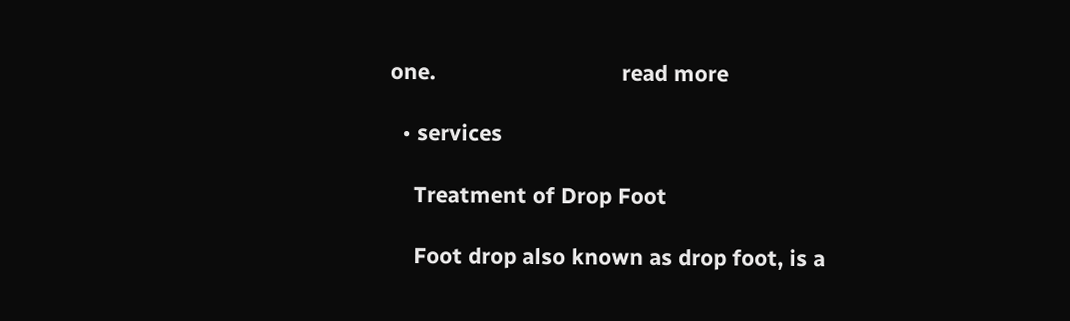one.                               read more

  • services

    Treatment of Drop Foot

    Foot drop also known as drop foot, is a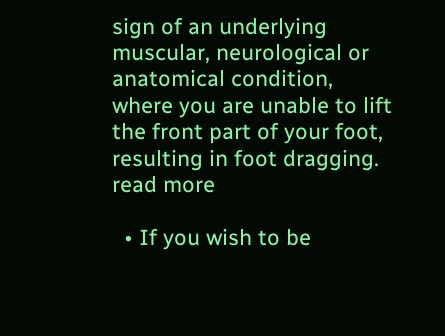sign of an underlying muscular, neurological or anatomical condition, where you are unable to lift the front part of your foot, resulting in foot dragging. read more

  • If you wish to be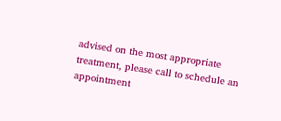advised on the most appropriate treatment, please call to schedule an appointment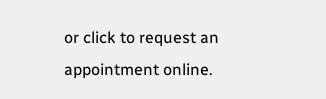or click to request an appointment online.